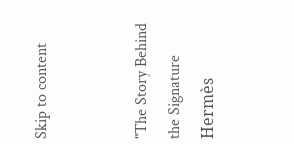Skip to content


"The Story Behind the Signature Hermès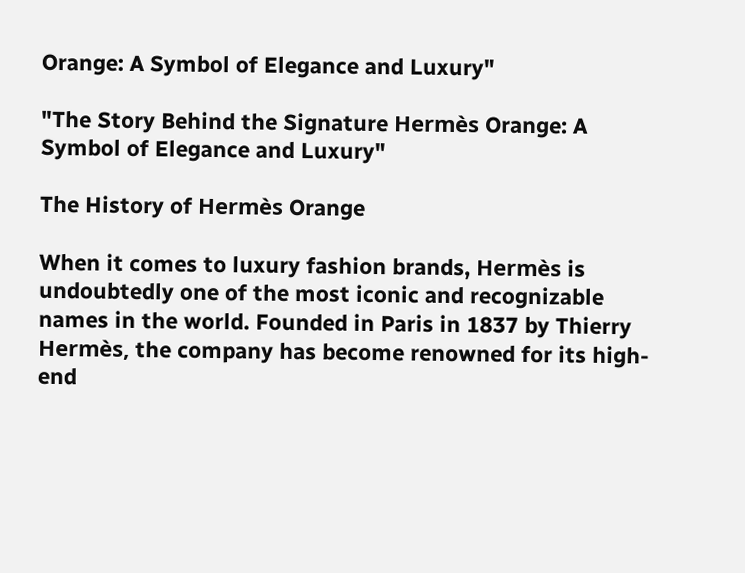Orange: A Symbol of Elegance and Luxury"

"The Story Behind the Signature Hermès Orange: A Symbol of Elegance and Luxury"

The History of Hermès Orange

When it comes to luxury fashion brands, Hermès is undoubtedly one of the most iconic and recognizable names in the world. Founded in Paris in 1837 by Thierry Hermès, the company has become renowned for its high-end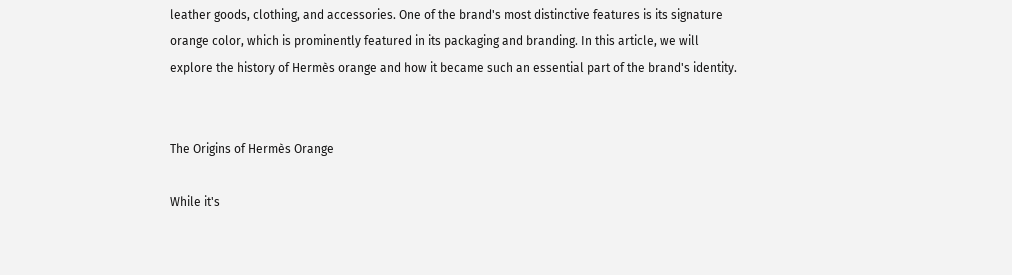leather goods, clothing, and accessories. One of the brand's most distinctive features is its signature orange color, which is prominently featured in its packaging and branding. In this article, we will explore the history of Hermès orange and how it became such an essential part of the brand's identity.


The Origins of Hermès Orange

While it's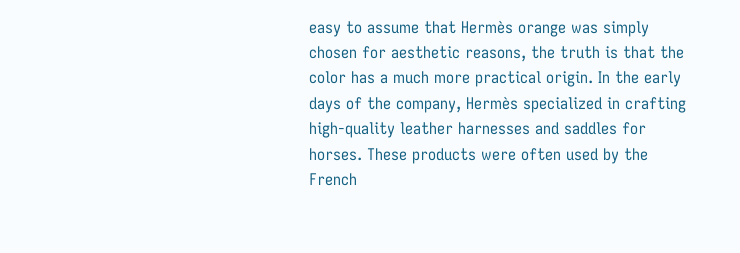easy to assume that Hermès orange was simply chosen for aesthetic reasons, the truth is that the color has a much more practical origin. In the early days of the company, Hermès specialized in crafting high-quality leather harnesses and saddles for horses. These products were often used by the French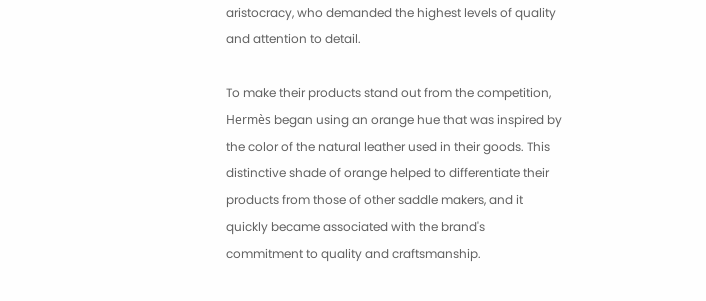aristocracy, who demanded the highest levels of quality and attention to detail.

To make their products stand out from the competition, Hermès began using an orange hue that was inspired by the color of the natural leather used in their goods. This distinctive shade of orange helped to differentiate their products from those of other saddle makers, and it quickly became associated with the brand's commitment to quality and craftsmanship.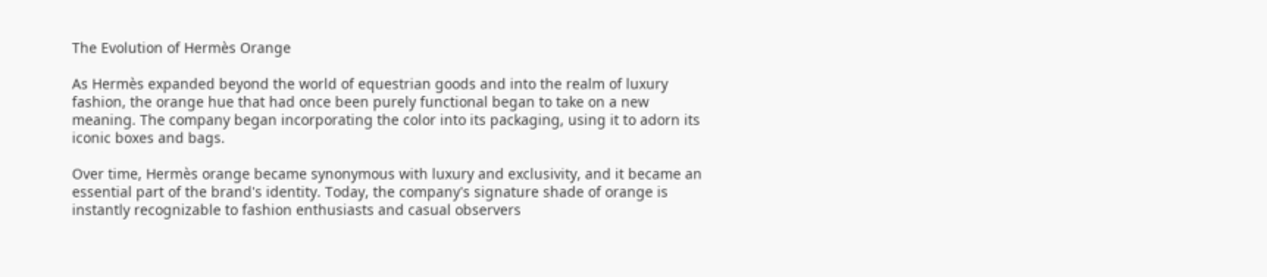The Evolution of Hermès Orange

As Hermès expanded beyond the world of equestrian goods and into the realm of luxury fashion, the orange hue that had once been purely functional began to take on a new meaning. The company began incorporating the color into its packaging, using it to adorn its iconic boxes and bags.

Over time, Hermès orange became synonymous with luxury and exclusivity, and it became an essential part of the brand's identity. Today, the company's signature shade of orange is instantly recognizable to fashion enthusiasts and casual observers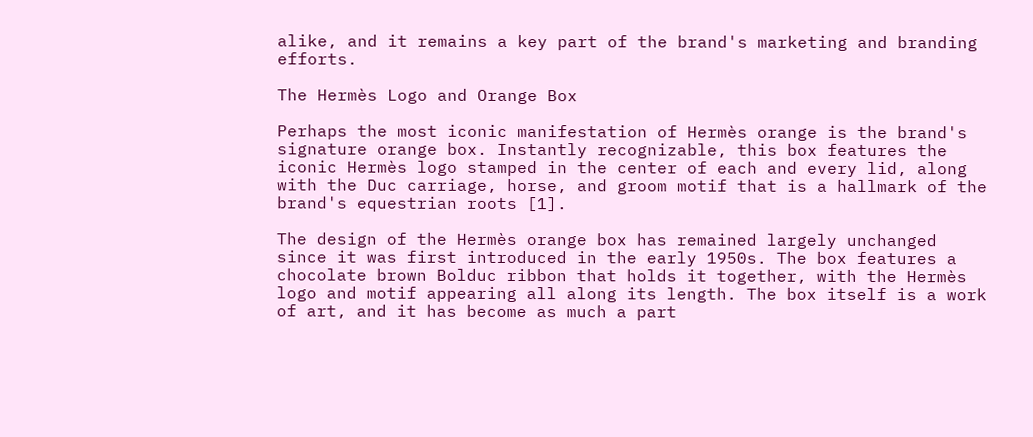alike, and it remains a key part of the brand's marketing and branding efforts.

The Hermès Logo and Orange Box

Perhaps the most iconic manifestation of Hermès orange is the brand's signature orange box. Instantly recognizable, this box features the iconic Hermès logo stamped in the center of each and every lid, along with the Duc carriage, horse, and groom motif that is a hallmark of the brand's equestrian roots [1].

The design of the Hermès orange box has remained largely unchanged since it was first introduced in the early 1950s. The box features a chocolate brown Bolduc ribbon that holds it together, with the Hermès logo and motif appearing all along its length. The box itself is a work of art, and it has become as much a part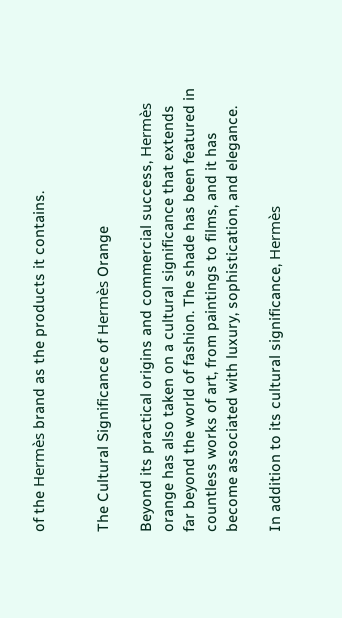of the Hermès brand as the products it contains.


The Cultural Significance of Hermès Orange

Beyond its practical origins and commercial success, Hermès orange has also taken on a cultural significance that extends far beyond the world of fashion. The shade has been featured in countless works of art, from paintings to films, and it has become associated with luxury, sophistication, and elegance.

In addition to its cultural significance, Hermès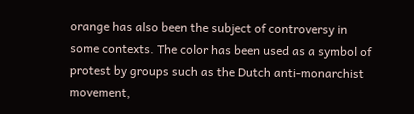orange has also been the subject of controversy in some contexts. The color has been used as a symbol of protest by groups such as the Dutch anti-monarchist movement,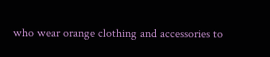who wear orange clothing and accessories to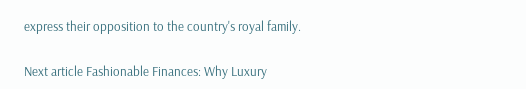express their opposition to the country's royal family.

Next article Fashionable Finances: Why Luxury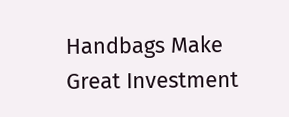Handbags Make Great Investment